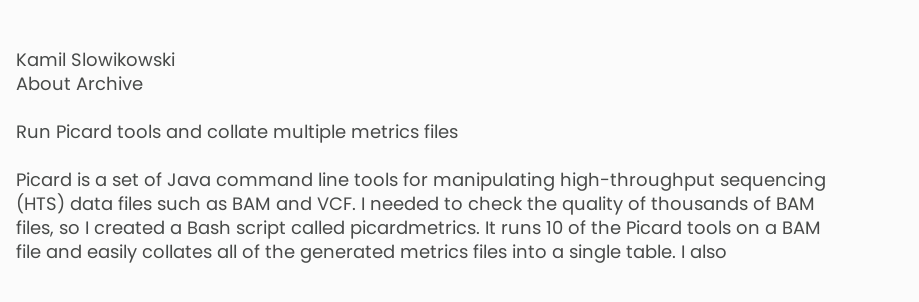Kamil Slowikowski
About Archive

Run Picard tools and collate multiple metrics files

Picard is a set of Java command line tools for manipulating high-throughput sequencing (HTS) data files such as BAM and VCF. I needed to check the quality of thousands of BAM files, so I created a Bash script called picardmetrics. It runs 10 of the Picard tools on a BAM file and easily collates all of the generated metrics files into a single table. I also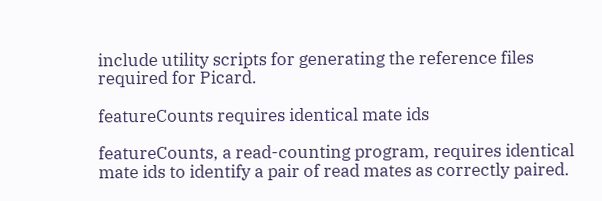include utility scripts for generating the reference files required for Picard.

featureCounts requires identical mate ids

featureCounts, a read-counting program, requires identical mate ids to identify a pair of read mates as correctly paired.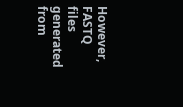However, FASTQ files generated from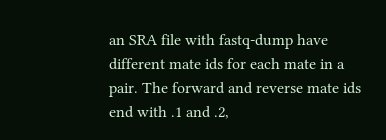an SRA file with fastq-dump have different mate ids for each mate in a pair. The forward and reverse mate ids end with .1 and .2,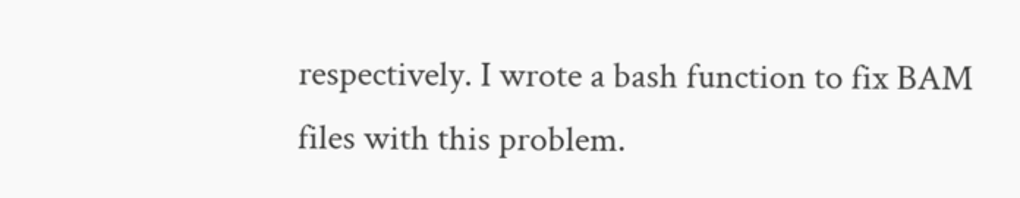respectively. I wrote a bash function to fix BAM files with this problem.